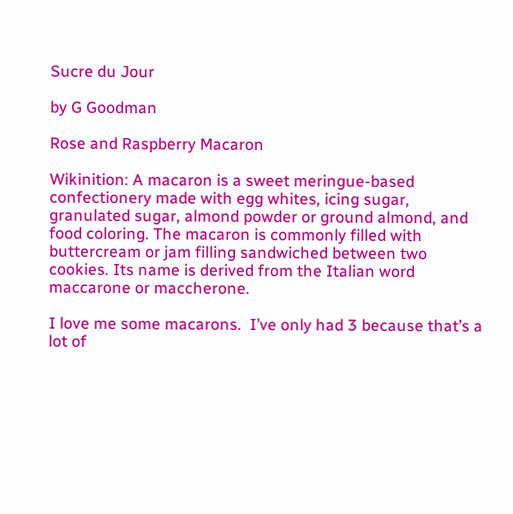Sucre du Jour

by G Goodman

Rose and Raspberry Macaron

Wikinition: A macaron is a sweet meringue-based confectionery made with egg whites, icing sugar, granulated sugar, almond powder or ground almond, and food coloring. The macaron is commonly filled with buttercream or jam filling sandwiched between two cookies. Its name is derived from the Italian word maccarone or maccherone.

I love me some macarons.  I’ve only had 3 because that’s a lot of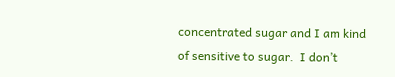concentrated sugar and I am kind of sensitive to sugar.  I don’t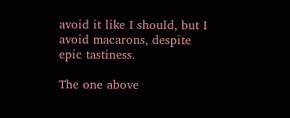avoid it like I should, but I avoid macarons, despite epic tastiness.

The one above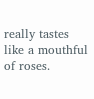really tastes like a mouthful of roses.